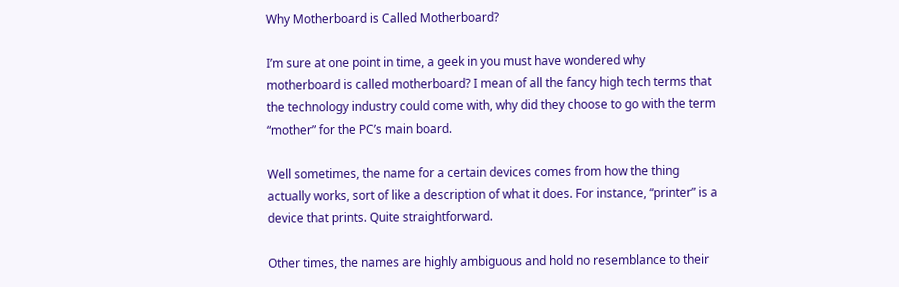Why Motherboard is Called Motherboard?

I’m sure at one point in time, a geek in you must have wondered why motherboard is called motherboard? I mean of all the fancy high tech terms that the technology industry could come with, why did they choose to go with the term “mother” for the PC’s main board.

Well sometimes, the name for a certain devices comes from how the thing actually works, sort of like a description of what it does. For instance, “printer” is a device that prints. Quite straightforward.

Other times, the names are highly ambiguous and hold no resemblance to their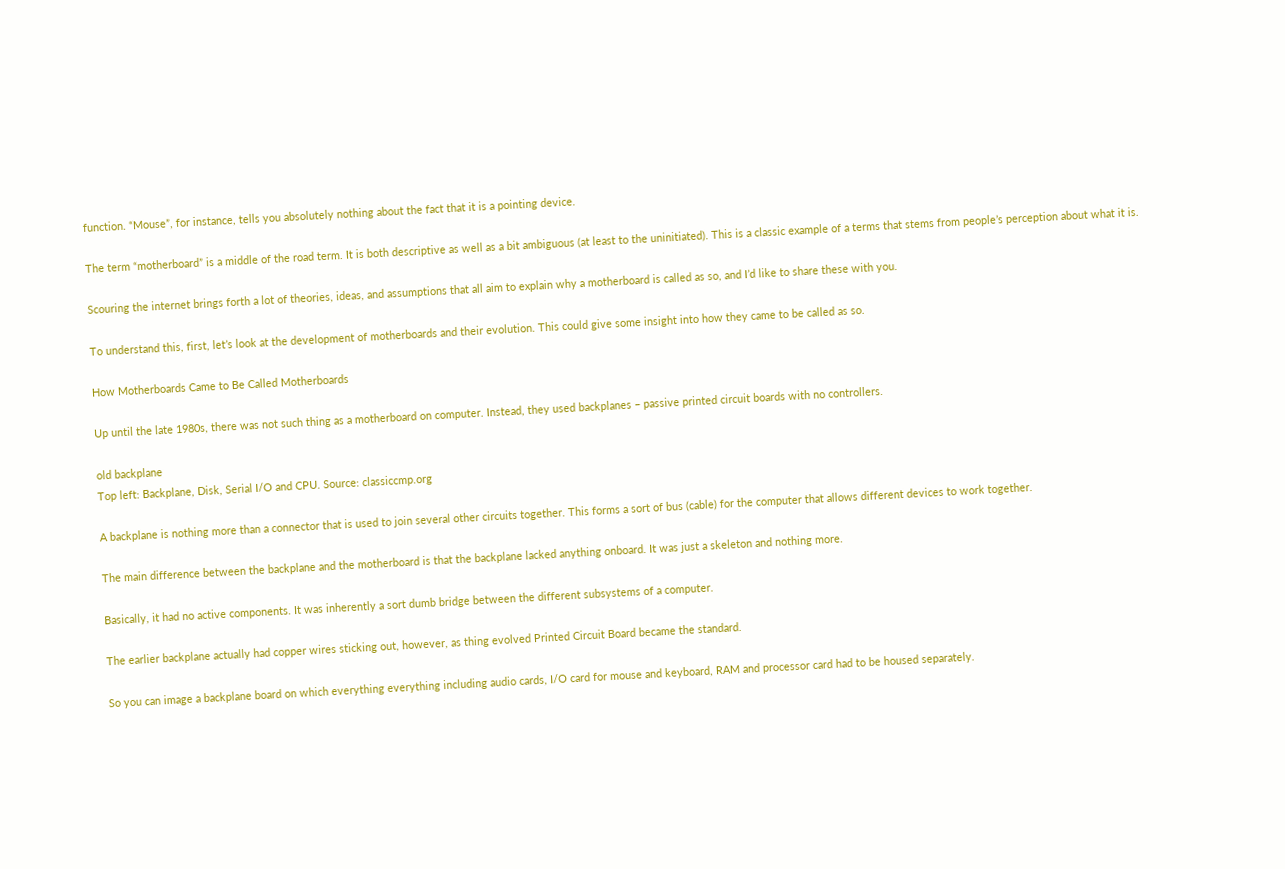function. “Mouse”, for instance, tells you absolutely nothing about the fact that it is a pointing device.

The term “motherboard” is a middle of the road term. It is both descriptive as well as a bit ambiguous (at least to the uninitiated). This is a classic example of a terms that stems from people’s perception about what it is.

Scouring the internet brings forth a lot of theories, ideas, and assumptions that all aim to explain why a motherboard is called as so, and I’d like to share these with you.

To understand this, first, let’s look at the development of motherboards and their evolution. This could give some insight into how they came to be called as so.

How Motherboards Came to Be Called Motherboards

Up until the late 1980s, there was not such thing as a motherboard on computer. Instead, they used backplanes – passive printed circuit boards with no controllers.

old backplane
Top left: Backplane, Disk, Serial I/O and CPU. Source: classiccmp.org

A backplane is nothing more than a connector that is used to join several other circuits together. This forms a sort of bus (cable) for the computer that allows different devices to work together.

The main difference between the backplane and the motherboard is that the backplane lacked anything onboard. It was just a skeleton and nothing more.

Basically, it had no active components. It was inherently a sort dumb bridge between the different subsystems of a computer.

The earlier backplane actually had copper wires sticking out, however, as thing evolved Printed Circuit Board became the standard.

So you can image a backplane board on which everything everything including audio cards, I/O card for mouse and keyboard, RAM and processor card had to be housed separately.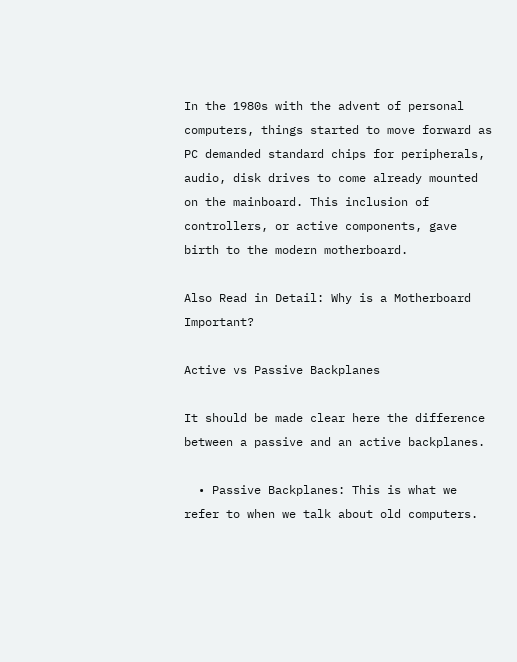In the 1980s with the advent of personal computers, things started to move forward as PC demanded standard chips for peripherals, audio, disk drives to come already mounted on the mainboard. This inclusion of controllers, or active components, gave birth to the modern motherboard.

Also Read in Detail: Why is a Motherboard Important?

Active vs Passive Backplanes

It should be made clear here the difference between a passive and an active backplanes.

  • Passive Backplanes: This is what we refer to when we talk about old computers.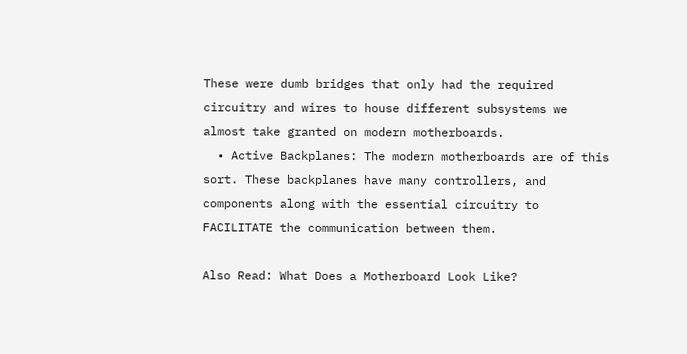These were dumb bridges that only had the required circuitry and wires to house different subsystems we almost take granted on modern motherboards.
  • Active Backplanes: The modern motherboards are of this sort. These backplanes have many controllers, and components along with the essential circuitry to FACILITATE the communication between them.

Also Read: What Does a Motherboard Look Like?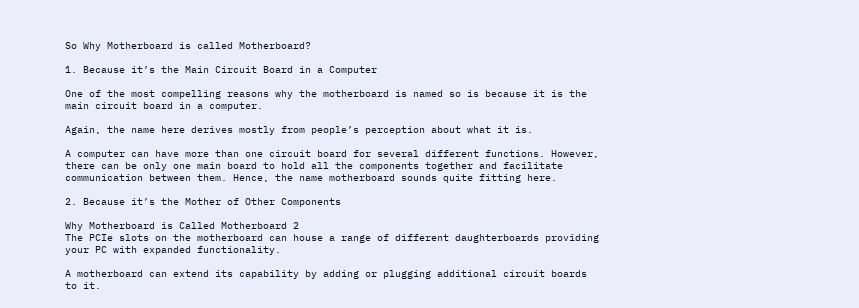So Why Motherboard is called Motherboard?

1. Because it’s the Main Circuit Board in a Computer

One of the most compelling reasons why the motherboard is named so is because it is the main circuit board in a computer.

Again, the name here derives mostly from people’s perception about what it is.

A computer can have more than one circuit board for several different functions. However, there can be only one main board to hold all the components together and facilitate communication between them. Hence, the name motherboard sounds quite fitting here.

2. Because it’s the Mother of Other Components

Why Motherboard is Called Motherboard 2
The PCIe slots on the motherboard can house a range of different daughterboards providing your PC with expanded functionality.

A motherboard can extend its capability by adding or plugging additional circuit boards to it.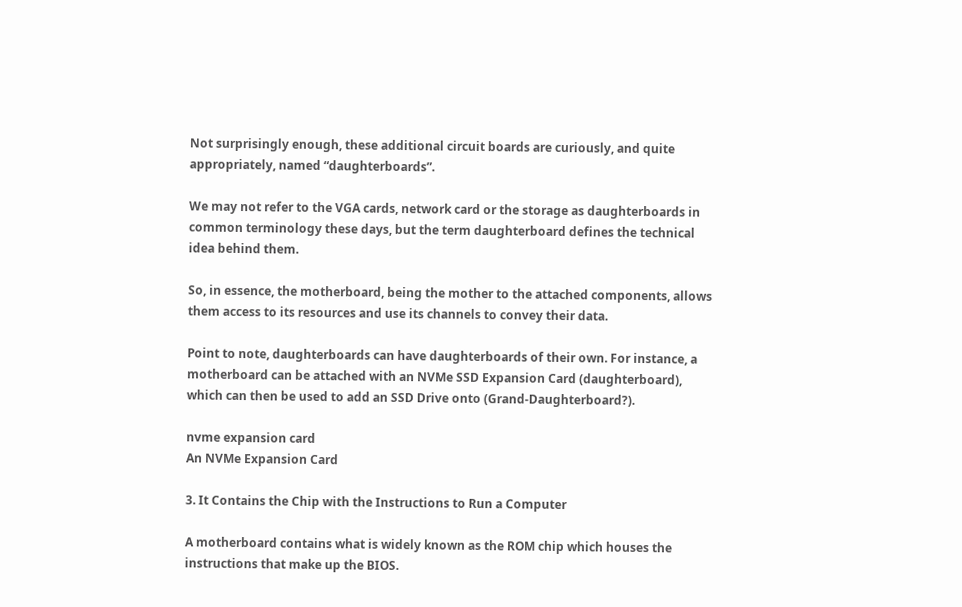Not surprisingly enough, these additional circuit boards are curiously, and quite appropriately, named “daughterboards”.

We may not refer to the VGA cards, network card or the storage as daughterboards in common terminology these days, but the term daughterboard defines the technical idea behind them.

So, in essence, the motherboard, being the mother to the attached components, allows them access to its resources and use its channels to convey their data.

Point to note, daughterboards can have daughterboards of their own. For instance, a motherboard can be attached with an NVMe SSD Expansion Card (daughterboard), which can then be used to add an SSD Drive onto (Grand-Daughterboard?).

nvme expansion card
An NVMe Expansion Card

3. It Contains the Chip with the Instructions to Run a Computer

A motherboard contains what is widely known as the ROM chip which houses the instructions that make up the BIOS.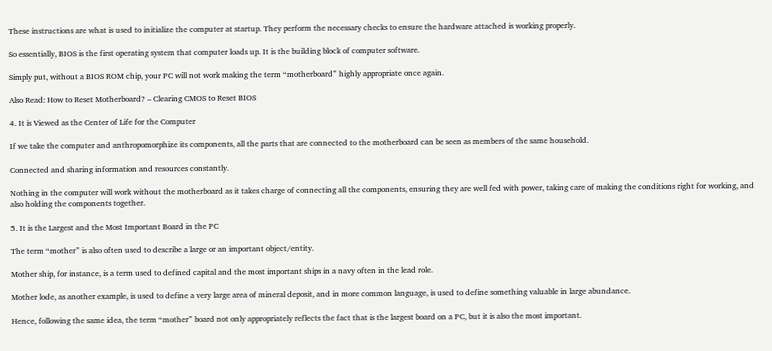These instructions are what is used to initialize the computer at startup. They perform the necessary checks to ensure the hardware attached is working properly.

So essentially, BIOS is the first operating system that computer loads up. It is the building block of computer software.

Simply put, without a BIOS ROM chip, your PC will not work making the term “motherboard” highly appropriate once again.

Also Read: How to Reset Motherboard? – Clearing CMOS to Reset BIOS

4. It is Viewed as the Center of Life for the Computer

If we take the computer and anthropomorphize its components, all the parts that are connected to the motherboard can be seen as members of the same household.

Connected and sharing information and resources constantly.

Nothing in the computer will work without the motherboard as it takes charge of connecting all the components, ensuring they are well fed with power, taking care of making the conditions right for working, and also holding the components together.

5. It is the Largest and the Most Important Board in the PC

The term “mother” is also often used to describe a large or an important object/entity.

Mother ship, for instance, is a term used to defined capital and the most important ships in a navy often in the lead role.

Mother lode, as another example, is used to define a very large area of mineral deposit, and in more common language, is used to define something valuable in large abundance.

Hence, following the same idea, the term “mother” board not only appropriately reflects the fact that is the largest board on a PC, but it is also the most important.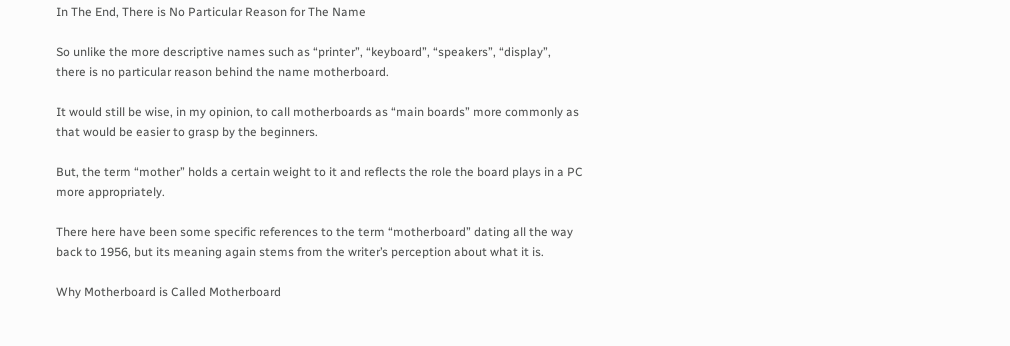In The End, There is No Particular Reason for The Name

So unlike the more descriptive names such as “printer”, “keyboard”, “speakers”, “display”, there is no particular reason behind the name motherboard.

It would still be wise, in my opinion, to call motherboards as “main boards” more commonly as that would be easier to grasp by the beginners.

But, the term “mother” holds a certain weight to it and reflects the role the board plays in a PC more appropriately.

There here have been some specific references to the term “motherboard” dating all the way back to 1956, but its meaning again stems from the writer’s perception about what it is.

Why Motherboard is Called Motherboard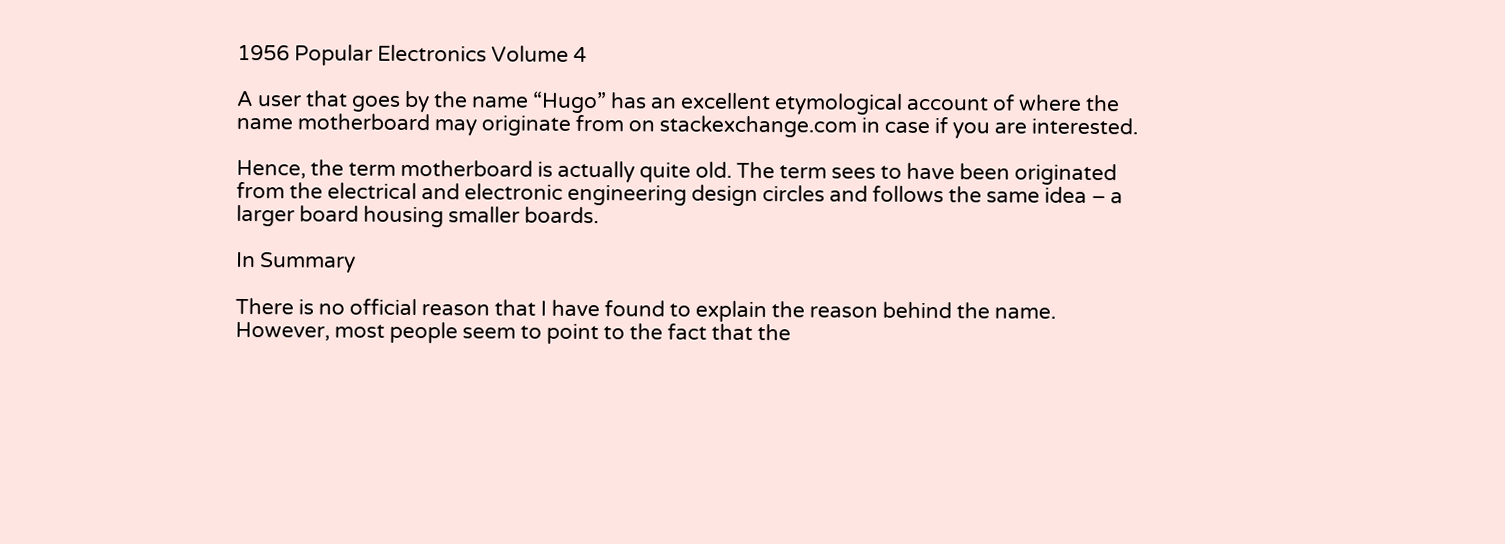1956 Popular Electronics Volume 4

A user that goes by the name “Hugo” has an excellent etymological account of where the name motherboard may originate from on stackexchange.com in case if you are interested.

Hence, the term motherboard is actually quite old. The term sees to have been originated from the electrical and electronic engineering design circles and follows the same idea – a larger board housing smaller boards.

In Summary

There is no official reason that I have found to explain the reason behind the name. However, most people seem to point to the fact that the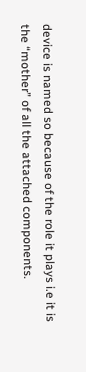device is named so because of the role it plays i.e it is the “mother” of all the attached components.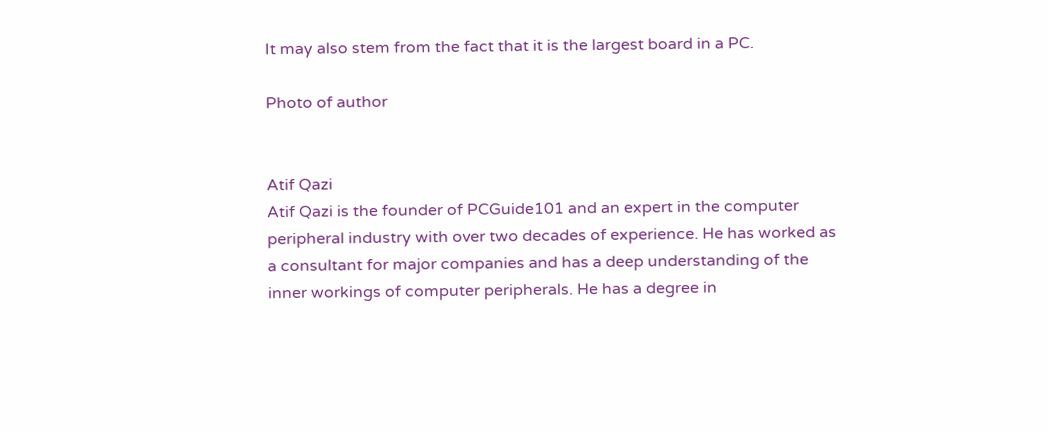It may also stem from the fact that it is the largest board in a PC.

Photo of author


Atif Qazi
Atif Qazi is the founder of PCGuide101 and an expert in the computer peripheral industry with over two decades of experience. He has worked as a consultant for major companies and has a deep understanding of the inner workings of computer peripherals. He has a degree in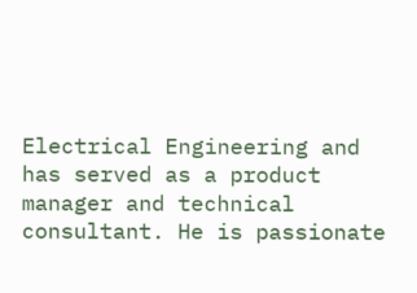Electrical Engineering and has served as a product manager and technical consultant. He is passionate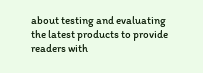about testing and evaluating the latest products to provide readers with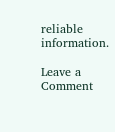reliable information.

Leave a Comment